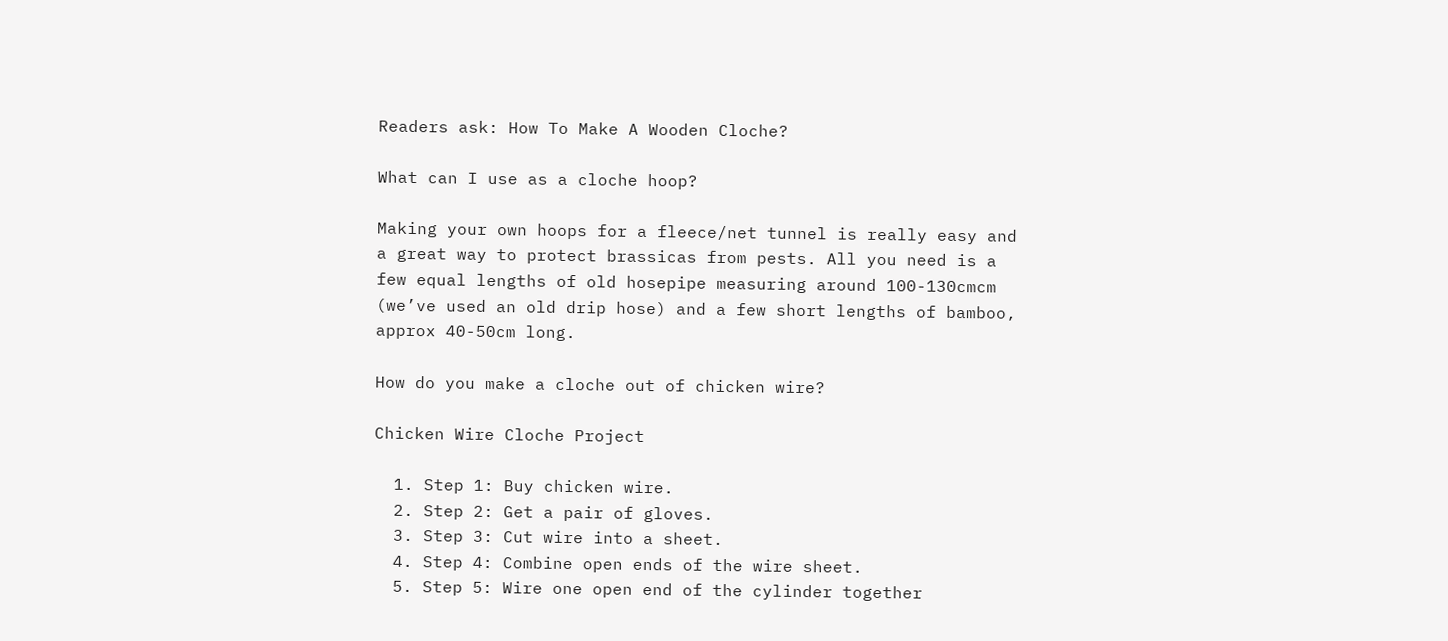Readers ask: How To Make A Wooden Cloche?

What can I use as a cloche hoop?

Making your own hoops for a fleece/net tunnel is really easy and a great way to protect brassicas from pests. All you need is a few equal lengths of old hosepipe measuring around 100-130cmcm (we’ve used an old drip hose) and a few short lengths of bamboo, approx 40-50cm long.

How do you make a cloche out of chicken wire?

Chicken Wire Cloche Project

  1. Step 1: Buy chicken wire.
  2. Step 2: Get a pair of gloves.
  3. Step 3: Cut wire into a sheet.
  4. Step 4: Combine open ends of the wire sheet.
  5. Step 5: Wire one open end of the cylinder together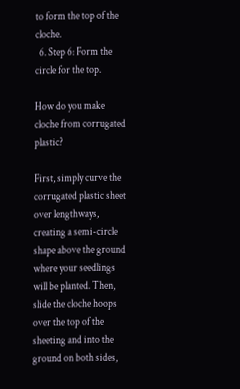to form the top of the cloche.
  6. Step 6: Form the circle for the top.

How do you make cloche from corrugated plastic?

First, simply curve the corrugated plastic sheet over lengthways, creating a semi-circle shape above the ground where your seedlings will be planted. Then, slide the cloche hoops over the top of the sheeting and into the ground on both sides,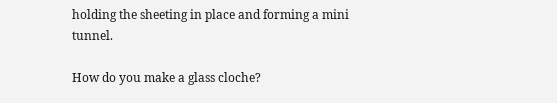holding the sheeting in place and forming a mini tunnel.

How do you make a glass cloche?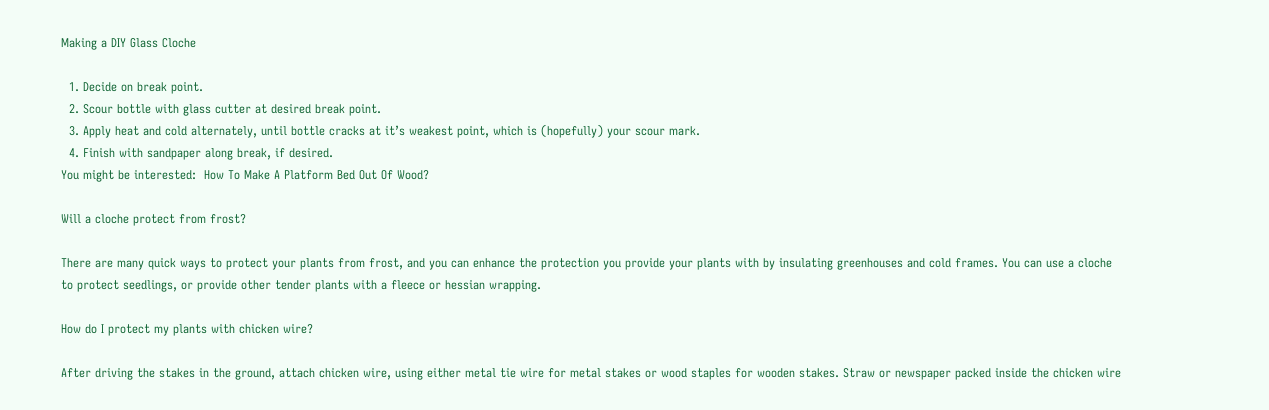Making a DIY Glass Cloche

  1. Decide on break point.
  2. Scour bottle with glass cutter at desired break point.
  3. Apply heat and cold alternately, until bottle cracks at it’s weakest point, which is (hopefully) your scour mark.
  4. Finish with sandpaper along break, if desired.
You might be interested:  How To Make A Platform Bed Out Of Wood?

Will a cloche protect from frost?

There are many quick ways to protect your plants from frost, and you can enhance the protection you provide your plants with by insulating greenhouses and cold frames. You can use a cloche to protect seedlings, or provide other tender plants with a fleece or hessian wrapping.

How do I protect my plants with chicken wire?

After driving the stakes in the ground, attach chicken wire, using either metal tie wire for metal stakes or wood staples for wooden stakes. Straw or newspaper packed inside the chicken wire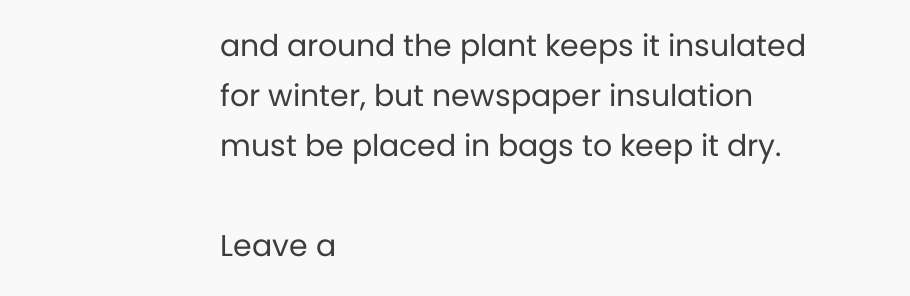and around the plant keeps it insulated for winter, but newspaper insulation must be placed in bags to keep it dry.

Leave a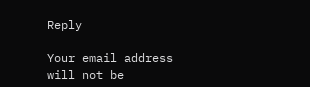Reply

Your email address will not be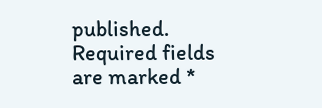published. Required fields are marked *